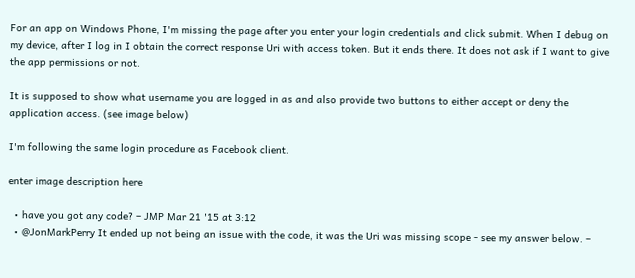For an app on Windows Phone, I'm missing the page after you enter your login credentials and click submit. When I debug on my device, after I log in I obtain the correct response Uri with access token. But it ends there. It does not ask if I want to give the app permissions or not.

It is supposed to show what username you are logged in as and also provide two buttons to either accept or deny the application access. (see image below)

I'm following the same login procedure as Facebook client.

enter image description here

  • have you got any code? – JMP Mar 21 '15 at 3:12
  • @JonMarkPerry It ended up not being an issue with the code, it was the Uri was missing scope - see my answer below. –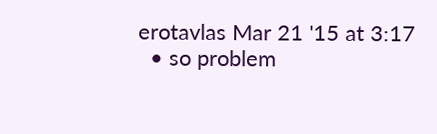erotavlas Mar 21 '15 at 3:17
  • so problem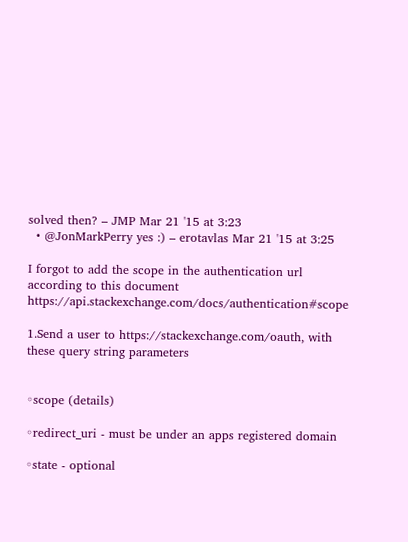solved then? – JMP Mar 21 '15 at 3:23
  • @JonMarkPerry yes :) – erotavlas Mar 21 '15 at 3:25

I forgot to add the scope in the authentication url according to this document https://api.stackexchange.com/docs/authentication#scope

1.Send a user to https://stackexchange.com/oauth, with these query string parameters


◦scope (details)

◦redirect_uri - must be under an apps registered domain

◦state - optional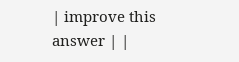| improve this answer | |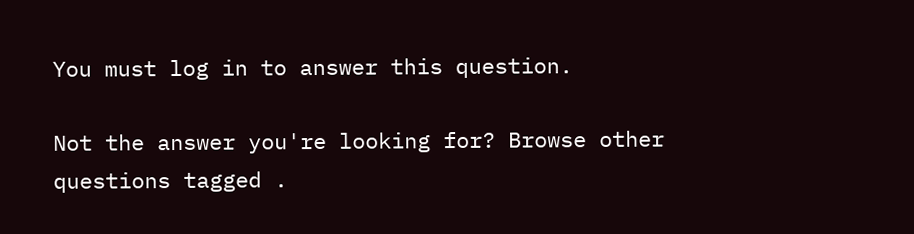You must log in to answer this question.

Not the answer you're looking for? Browse other questions tagged .